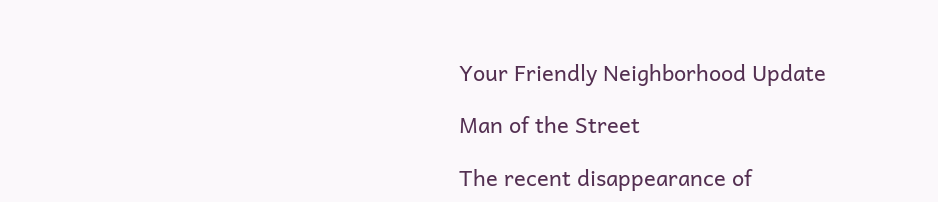Your Friendly Neighborhood Update

Man of the Street

The recent disappearance of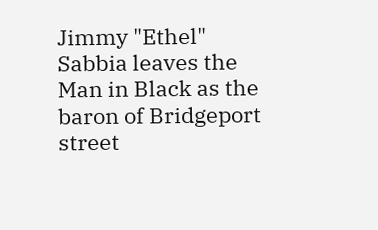Jimmy "Ethel" Sabbia leaves the Man in Black as the baron of Bridgeport street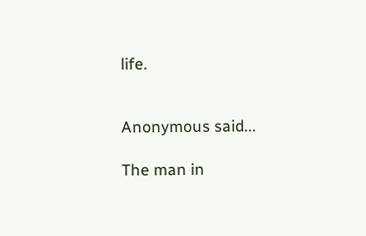life.


Anonymous said...

The man in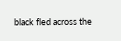black fled across the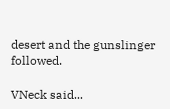desert and the gunslinger followed.

VNeck said...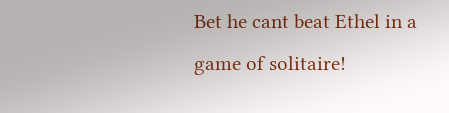Bet he cant beat Ethel in a game of solitaire!